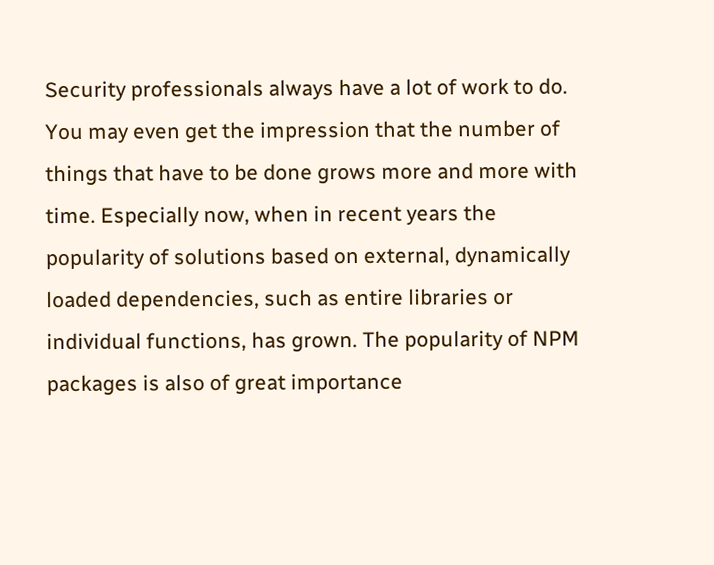Security professionals always have a lot of work to do. You may even get the impression that the number of things that have to be done grows more and more with time. Especially now, when in recent years the popularity of solutions based on external, dynamically loaded dependencies, such as entire libraries or individual functions, has grown. The popularity of NPM packages is also of great importance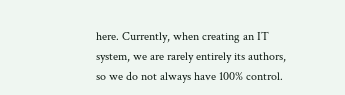here. Currently, when creating an IT system, we are rarely entirely its authors, so we do not always have 100% control.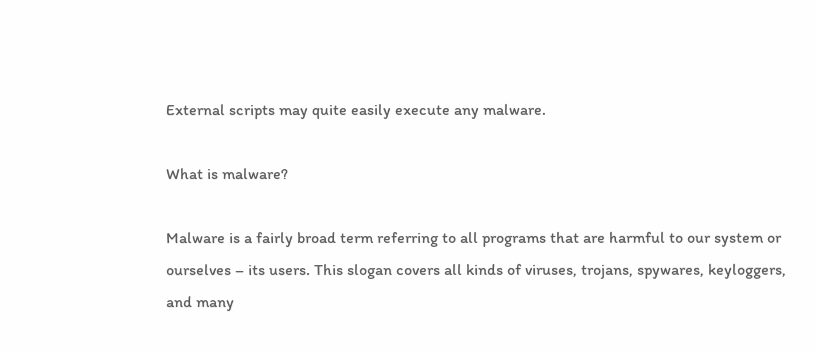External scripts may quite easily execute any malware.

What is malware?

Malware is a fairly broad term referring to all programs that are harmful to our system or ourselves – its users. This slogan covers all kinds of viruses, trojans, spywares, keyloggers, and many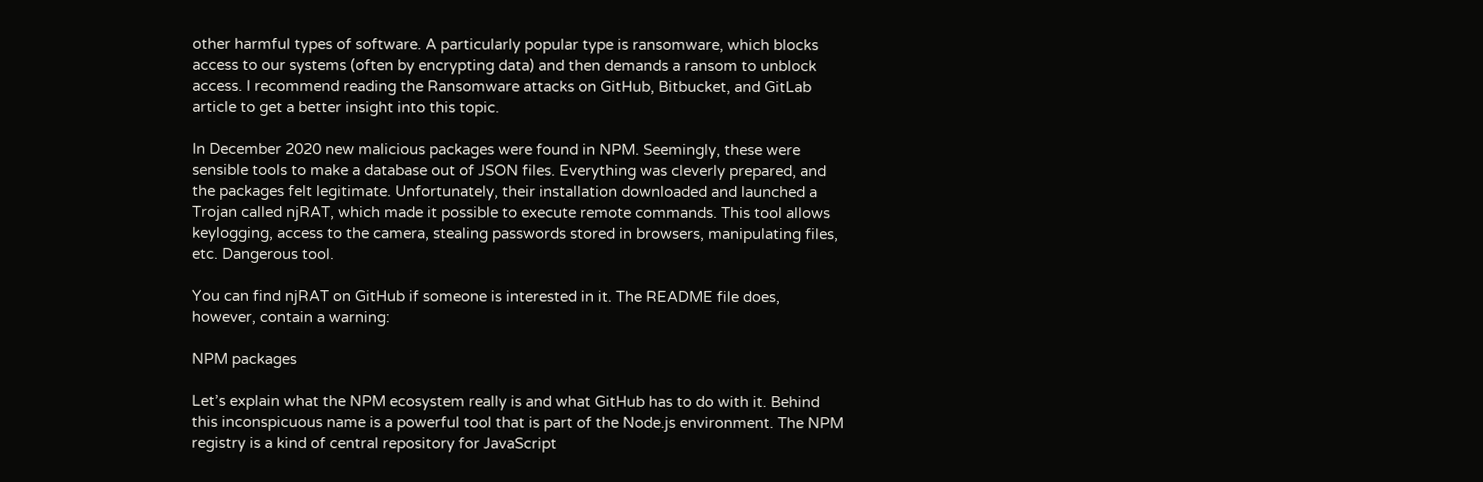other harmful types of software. A particularly popular type is ransomware, which blocks access to our systems (often by encrypting data) and then demands a ransom to unblock access. I recommend reading the Ransomware attacks on GitHub, Bitbucket, and GitLab article to get a better insight into this topic.

In December 2020 new malicious packages were found in NPM. Seemingly, these were sensible tools to make a database out of JSON files. Everything was cleverly prepared, and the packages felt legitimate. Unfortunately, their installation downloaded and launched a Trojan called njRAT, which made it possible to execute remote commands. This tool allows keylogging, access to the camera, stealing passwords stored in browsers, manipulating files, etc. Dangerous tool.

You can find njRAT on GitHub if someone is interested in it. The README file does, however, contain a warning:

NPM packages

Let’s explain what the NPM ecosystem really is and what GitHub has to do with it. Behind this inconspicuous name is a powerful tool that is part of the Node.js environment. The NPM registry is a kind of central repository for JavaScript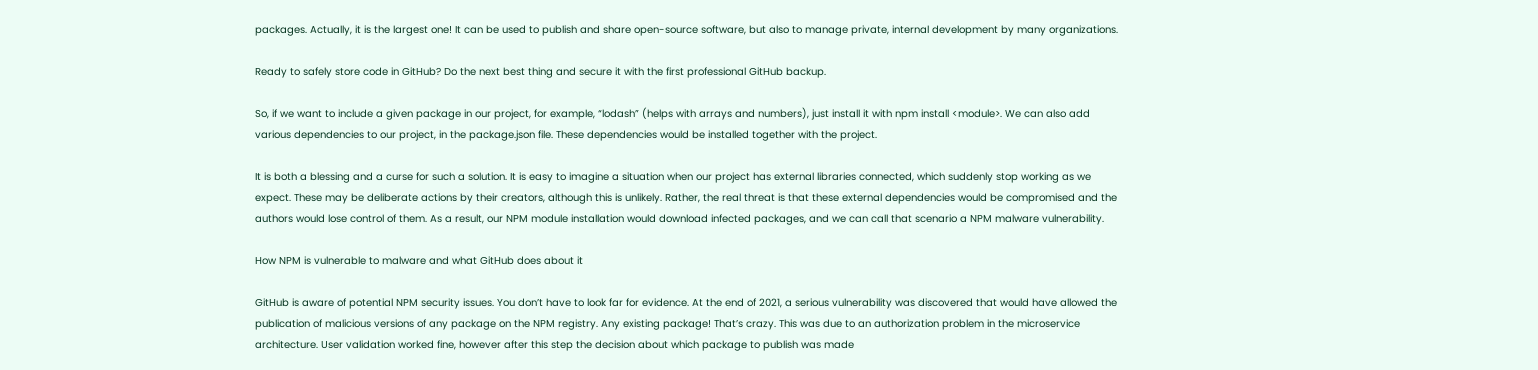packages. Actually, it is the largest one! It can be used to publish and share open-source software, but also to manage private, internal development by many organizations.

Ready to safely store code in GitHub? Do the next best thing and secure it with the first professional GitHub backup.

So, if we want to include a given package in our project, for example, “lodash” (helps with arrays and numbers), just install it with npm install <module>. We can also add various dependencies to our project, in the package.json file. These dependencies would be installed together with the project.

It is both a blessing and a curse for such a solution. It is easy to imagine a situation when our project has external libraries connected, which suddenly stop working as we expect. These may be deliberate actions by their creators, although this is unlikely. Rather, the real threat is that these external dependencies would be compromised and the authors would lose control of them. As a result, our NPM module installation would download infected packages, and we can call that scenario a NPM malware vulnerability.

How NPM is vulnerable to malware and what GitHub does about it

GitHub is aware of potential NPM security issues. You don’t have to look far for evidence. At the end of 2021, a serious vulnerability was discovered that would have allowed the publication of malicious versions of any package on the NPM registry. Any existing package! That’s crazy. This was due to an authorization problem in the microservice architecture. User validation worked fine, however after this step the decision about which package to publish was made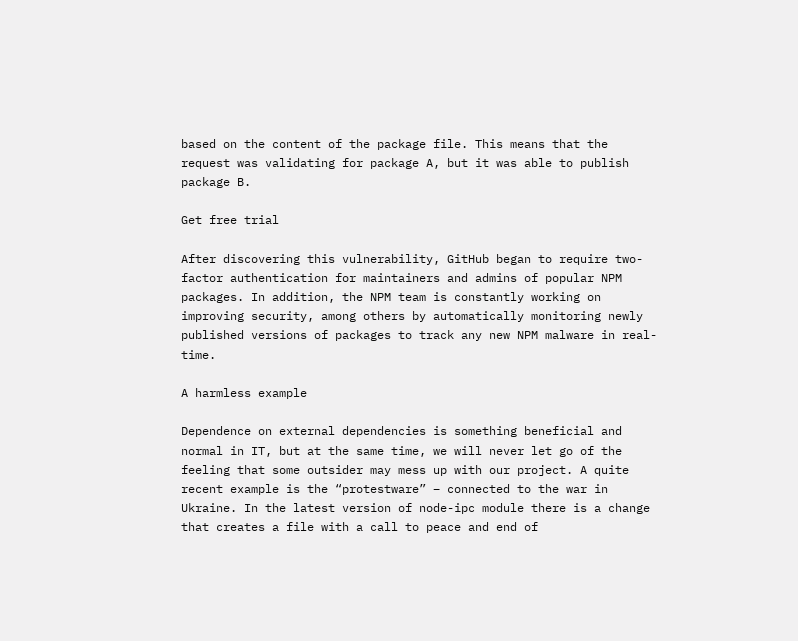based on the content of the package file. This means that the request was validating for package A, but it was able to publish package B.

Get free trial

After discovering this vulnerability, GitHub began to require two-factor authentication for maintainers and admins of popular NPM packages. In addition, the NPM team is constantly working on improving security, among others by automatically monitoring newly published versions of packages to track any new NPM malware in real-time.

A harmless example

Dependence on external dependencies is something beneficial and normal in IT, but at the same time, we will never let go of the feeling that some outsider may mess up with our project. A quite recent example is the “protestware” – connected to the war in Ukraine. In the latest version of node-ipc module there is a change that creates a file with a call to peace and end of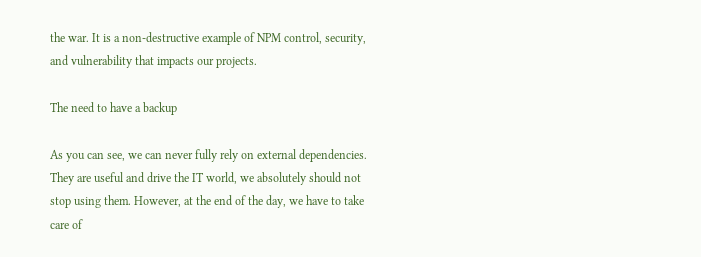the war. It is a non-destructive example of NPM control, security, and vulnerability that impacts our projects.

The need to have a backup

As you can see, we can never fully rely on external dependencies. They are useful and drive the IT world, we absolutely should not stop using them. However, at the end of the day, we have to take care of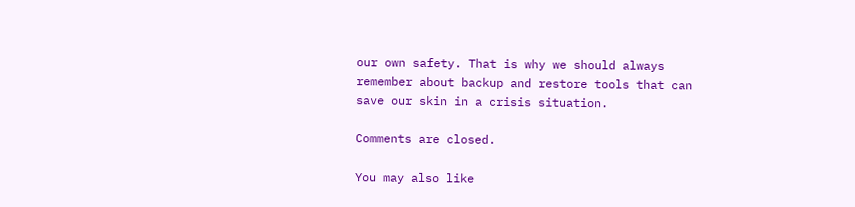our own safety. That is why we should always remember about backup and restore tools that can save our skin in a crisis situation.

Comments are closed.

You may also like